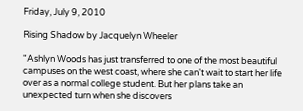Friday, July 9, 2010

Rising Shadow by Jacquelyn Wheeler

"Ashlyn Woods has just transferred to one of the most beautiful campuses on the west coast, where she can't wait to start her life over as a normal college student. But her plans take an unexpected turn when she discovers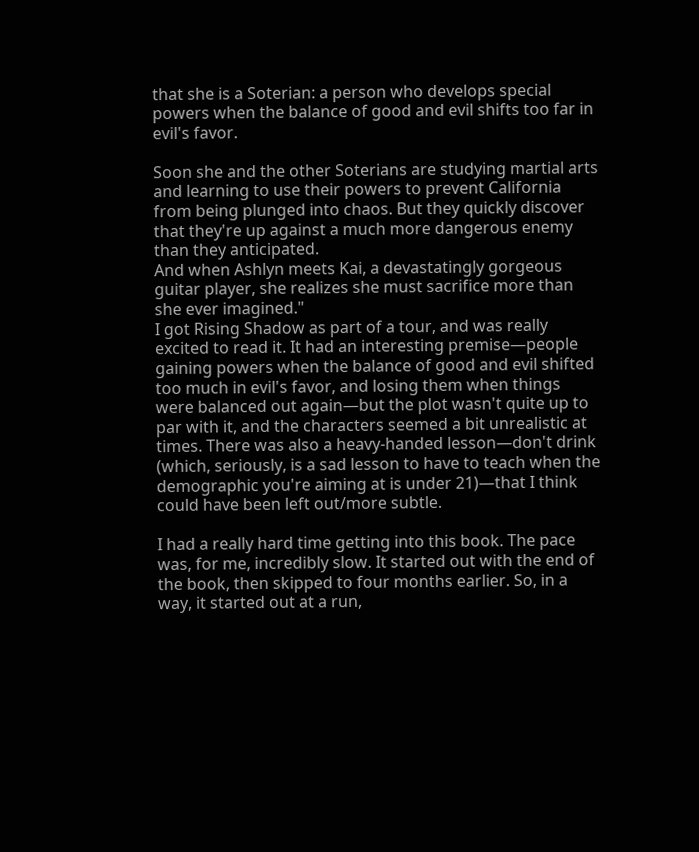that she is a Soterian: a person who develops special powers when the balance of good and evil shifts too far in evil's favor.

Soon she and the other Soterians are studying martial arts and learning to use their powers to prevent California from being plunged into chaos. But they quickly discover that they're up against a much more dangerous enemy than they anticipated.
And when Ashlyn meets Kai, a devastatingly gorgeous guitar player, she realizes she must sacrifice more than she ever imagined."
I got Rising Shadow as part of a tour, and was really excited to read it. It had an interesting premise—people gaining powers when the balance of good and evil shifted too much in evil's favor, and losing them when things were balanced out again—but the plot wasn't quite up to par with it, and the characters seemed a bit unrealistic at times. There was also a heavy-handed lesson—don't drink (which, seriously, is a sad lesson to have to teach when the demographic you're aiming at is under 21)—that I think could have been left out/more subtle.

I had a really hard time getting into this book. The pace was, for me, incredibly slow. It started out with the end of the book, then skipped to four months earlier. So, in a way, it started out at a run,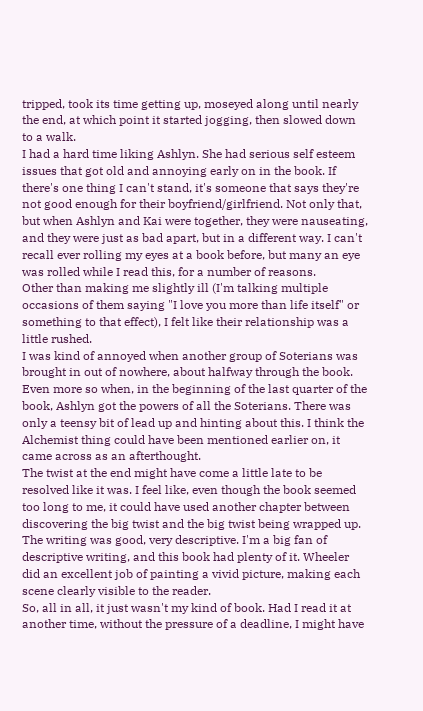tripped, took its time getting up, moseyed along until nearly the end, at which point it started jogging, then slowed down to a walk.
I had a hard time liking Ashlyn. She had serious self esteem issues that got old and annoying early on in the book. If there's one thing I can't stand, it's someone that says they're not good enough for their boyfriend/girlfriend. Not only that, but when Ashlyn and Kai were together, they were nauseating, and they were just as bad apart, but in a different way. I can't recall ever rolling my eyes at a book before, but many an eye was rolled while I read this, for a number of reasons.
Other than making me slightly ill (I'm talking multiple occasions of them saying "I love you more than life itself" or something to that effect), I felt like their relationship was a little rushed.
I was kind of annoyed when another group of Soterians was brought in out of nowhere, about halfway through the book. Even more so when, in the beginning of the last quarter of the book, Ashlyn got the powers of all the Soterians. There was only a teensy bit of lead up and hinting about this. I think the Alchemist thing could have been mentioned earlier on, it came across as an afterthought.
The twist at the end might have come a little late to be resolved like it was. I feel like, even though the book seemed too long to me, it could have used another chapter between discovering the big twist and the big twist being wrapped up.
The writing was good, very descriptive. I'm a big fan of descriptive writing, and this book had plenty of it. Wheeler did an excellent job of painting a vivid picture, making each scene clearly visible to the reader.
So, all in all, it just wasn't my kind of book. Had I read it at another time, without the pressure of a deadline, I might have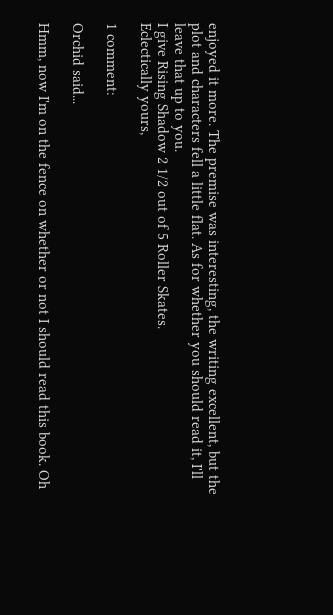enjoyed it more. The premise was interesting, the writing excellent, but the plot and characters fell a little flat. As for whether you should read it, I'll leave that up to you.
I give Rising Shadow 2 1/2 out of 5 Roller Skates.
Eclectically yours,

1 comment:

Orchid said...

Hmm, now I'm on the fence on whether or not I should read this book. Oh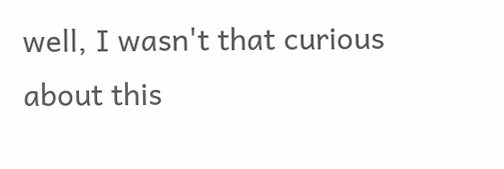well, I wasn't that curious about this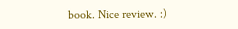book. Nice review. :)